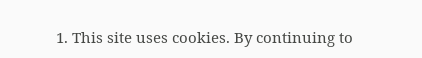1. This site uses cookies. By continuing to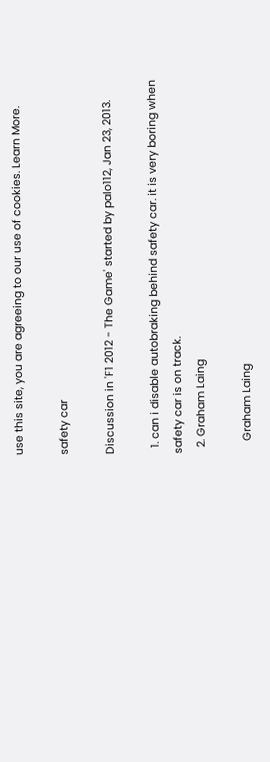use this site, you are agreeing to our use of cookies. Learn More.

safety car

Discussion in 'F1 2012 - The Game' started by palo112, Jan 23, 2013.

  1. can i disable autobraking behind safety car. it is very boring when safety car is on track.
  2. Graham Laing

    Graham Laing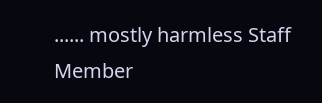...... mostly harmless Staff Member